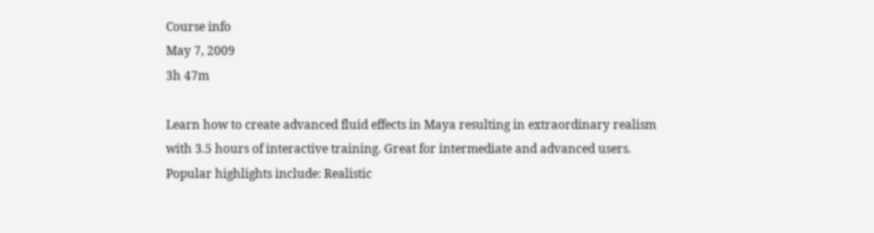Course info
May 7, 2009
3h 47m

Learn how to create advanced fluid effects in Maya resulting in extraordinary realism with 3.5 hours of interactive training. Great for intermediate and advanced users. Popular highlights include: Realistic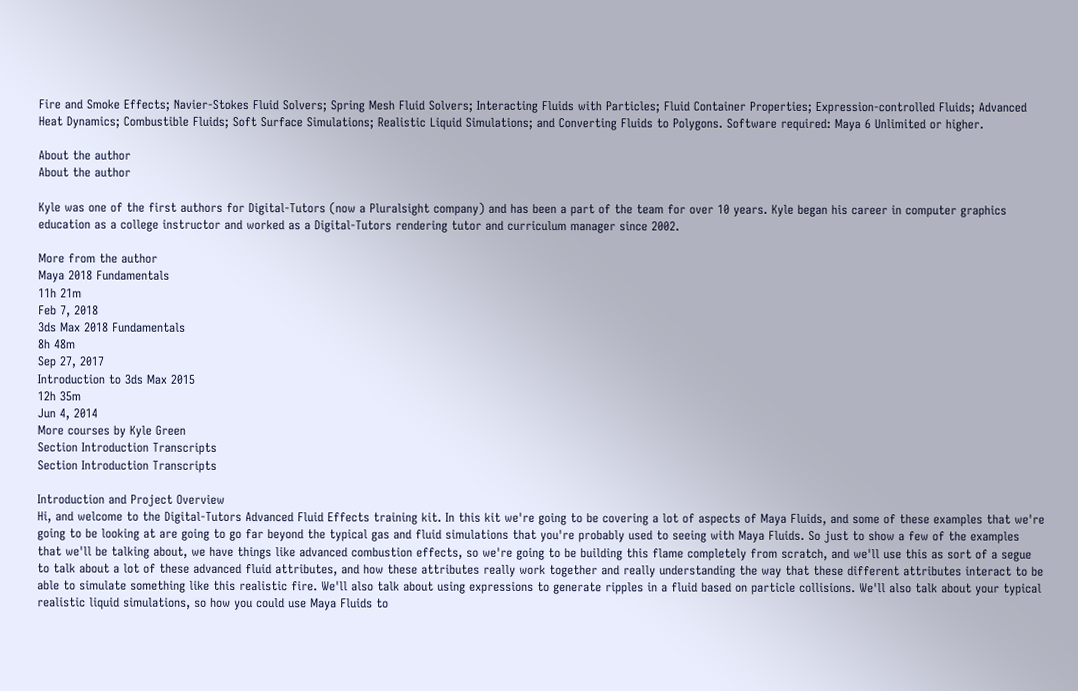Fire and Smoke Effects; Navier-Stokes Fluid Solvers; Spring Mesh Fluid Solvers; Interacting Fluids with Particles; Fluid Container Properties; Expression-controlled Fluids; Advanced Heat Dynamics; Combustible Fluids; Soft Surface Simulations; Realistic Liquid Simulations; and Converting Fluids to Polygons. Software required: Maya 6 Unlimited or higher.

About the author
About the author

Kyle was one of the first authors for Digital-Tutors (now a Pluralsight company) and has been a part of the team for over 10 years. Kyle began his career in computer graphics education as a college instructor and worked as a Digital-Tutors rendering tutor and curriculum manager since 2002.

More from the author
Maya 2018 Fundamentals
11h 21m
Feb 7, 2018
3ds Max 2018 Fundamentals
8h 48m
Sep 27, 2017
Introduction to 3ds Max 2015
12h 35m
Jun 4, 2014
More courses by Kyle Green
Section Introduction Transcripts
Section Introduction Transcripts

Introduction and Project Overview
Hi, and welcome to the Digital-Tutors Advanced Fluid Effects training kit. In this kit we're going to be covering a lot of aspects of Maya Fluids, and some of these examples that we're going to be looking at are going to go far beyond the typical gas and fluid simulations that you're probably used to seeing with Maya Fluids. So just to show a few of the examples that we'll be talking about, we have things like advanced combustion effects, so we're going to be building this flame completely from scratch, and we'll use this as sort of a segue to talk about a lot of these advanced fluid attributes, and how these attributes really work together and really understanding the way that these different attributes interact to be able to simulate something like this realistic fire. We'll also talk about using expressions to generate ripples in a fluid based on particle collisions. We'll also talk about your typical realistic liquid simulations, so how you could use Maya Fluids to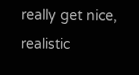really get nice, realistic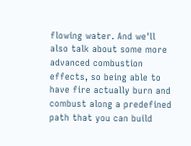flowing water. And we'll also talk about some more advanced combustion effects, so being able to have fire actually burn and combust along a predefined path that you can build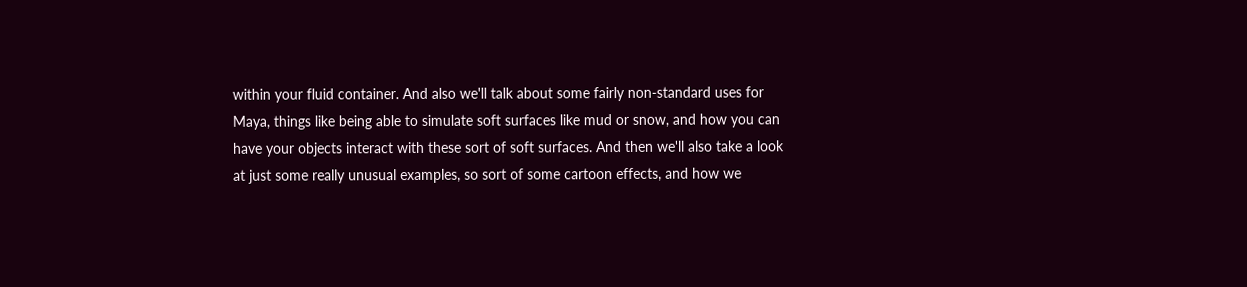within your fluid container. And also we'll talk about some fairly non-standard uses for Maya, things like being able to simulate soft surfaces like mud or snow, and how you can have your objects interact with these sort of soft surfaces. And then we'll also take a look at just some really unusual examples, so sort of some cartoon effects, and how we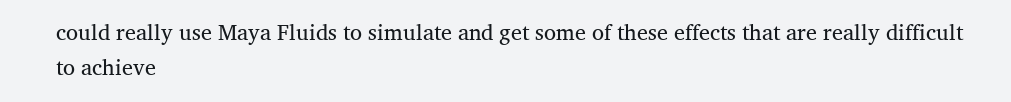could really use Maya Fluids to simulate and get some of these effects that are really difficult to achieve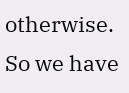otherwise. So we have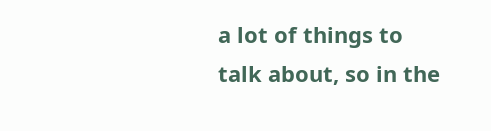a lot of things to talk about, so in the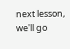next lesson, we'll go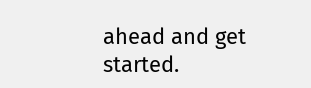ahead and get started.